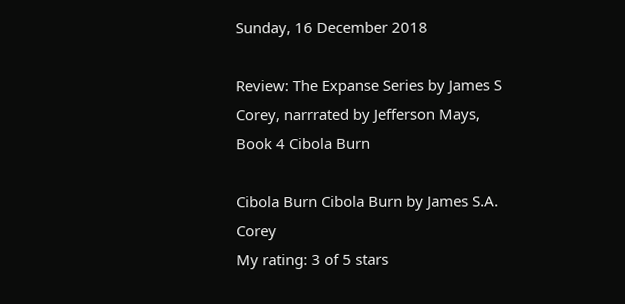Sunday, 16 December 2018

Review: The Expanse Series by James S Corey, narrrated by Jefferson Mays, Book 4 Cibola Burn

Cibola Burn Cibola Burn by James S.A. Corey
My rating: 3 of 5 stars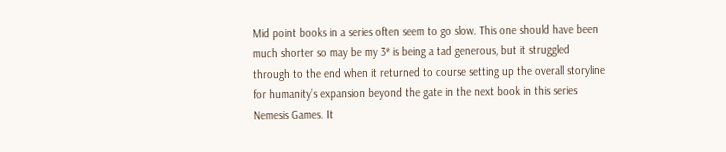Mid point books in a series often seem to go slow. This one should have been much shorter so may be my 3* is being a tad generous, but it struggled through to the end when it returned to course setting up the overall storyline for humanity’s expansion beyond the gate in the next book in this series Nemesis Games. It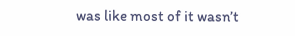was like most of it wasn’t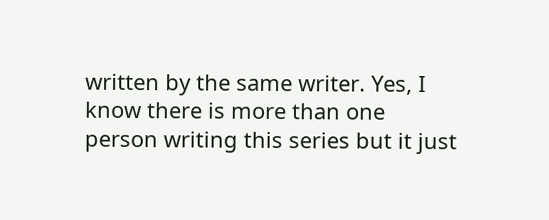written by the same writer. Yes, I know there is more than one person writing this series but it just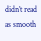didn’t read as smooth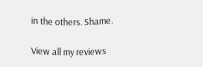in the others. Shame.

View all my reviews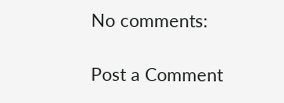No comments:

Post a Comment